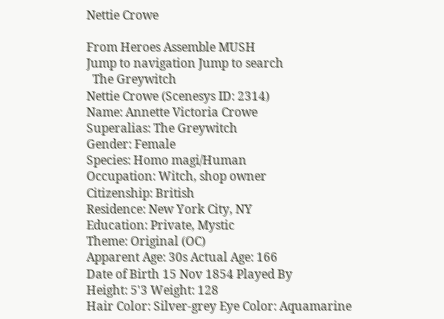Nettie Crowe

From Heroes Assemble MUSH
Jump to navigation Jump to search
  The Greywitch
Nettie Crowe (Scenesys ID: 2314)
Name: Annette Victoria Crowe
Superalias: The Greywitch
Gender: Female
Species: Homo magi/Human
Occupation: Witch, shop owner
Citizenship: British
Residence: New York City, NY
Education: Private, Mystic
Theme: Original (OC)
Apparent Age: 30s Actual Age: 166
Date of Birth 15 Nov 1854 Played By
Height: 5'3 Weight: 128
Hair Color: Silver-grey Eye Color: Aquamarine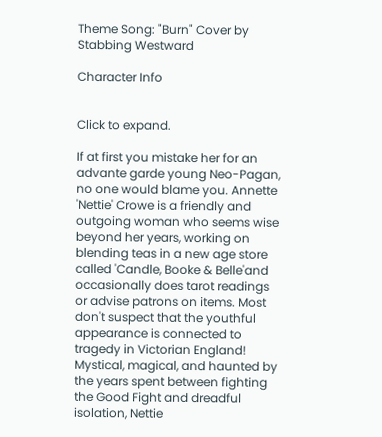Theme Song: "Burn" Cover by Stabbing Westward

Character Info


Click to expand.

If at first you mistake her for an advante garde young Neo-Pagan, no one would blame you. Annette 'Nettie' Crowe is a friendly and outgoing woman who seems wise beyond her years, working on blending teas in a new age store called 'Candle, Booke & Belle'and occasionally does tarot readings or advise patrons on items. Most don't suspect that the youthful appearance is connected to tragedy in Victorian England! Mystical, magical, and haunted by the years spent between fighting the Good Fight and dreadful isolation, Nettie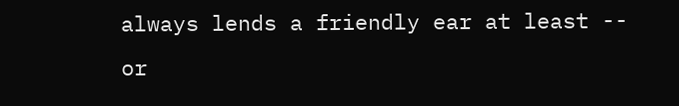always lends a friendly ear at least -- or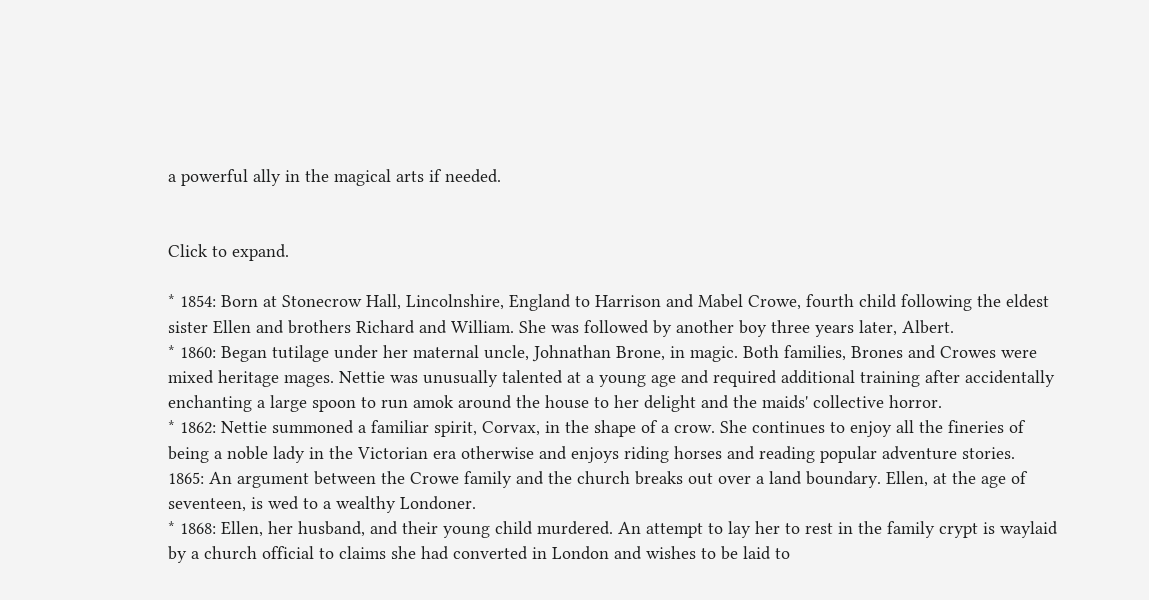a powerful ally in the magical arts if needed.


Click to expand.

* 1854: Born at Stonecrow Hall, Lincolnshire, England to Harrison and Mabel Crowe, fourth child following the eldest sister Ellen and brothers Richard and William. She was followed by another boy three years later, Albert.
* 1860: Began tutilage under her maternal uncle, Johnathan Brone, in magic. Both families, Brones and Crowes were mixed heritage mages. Nettie was unusually talented at a young age and required additional training after accidentally enchanting a large spoon to run amok around the house to her delight and the maids' collective horror.
* 1862: Nettie summoned a familiar spirit, Corvax, in the shape of a crow. She continues to enjoy all the fineries of being a noble lady in the Victorian era otherwise and enjoys riding horses and reading popular adventure stories.
1865: An argument between the Crowe family and the church breaks out over a land boundary. Ellen, at the age of seventeen, is wed to a wealthy Londoner.
* 1868: Ellen, her husband, and their young child murdered. An attempt to lay her to rest in the family crypt is waylaid by a church official to claims she had converted in London and wishes to be laid to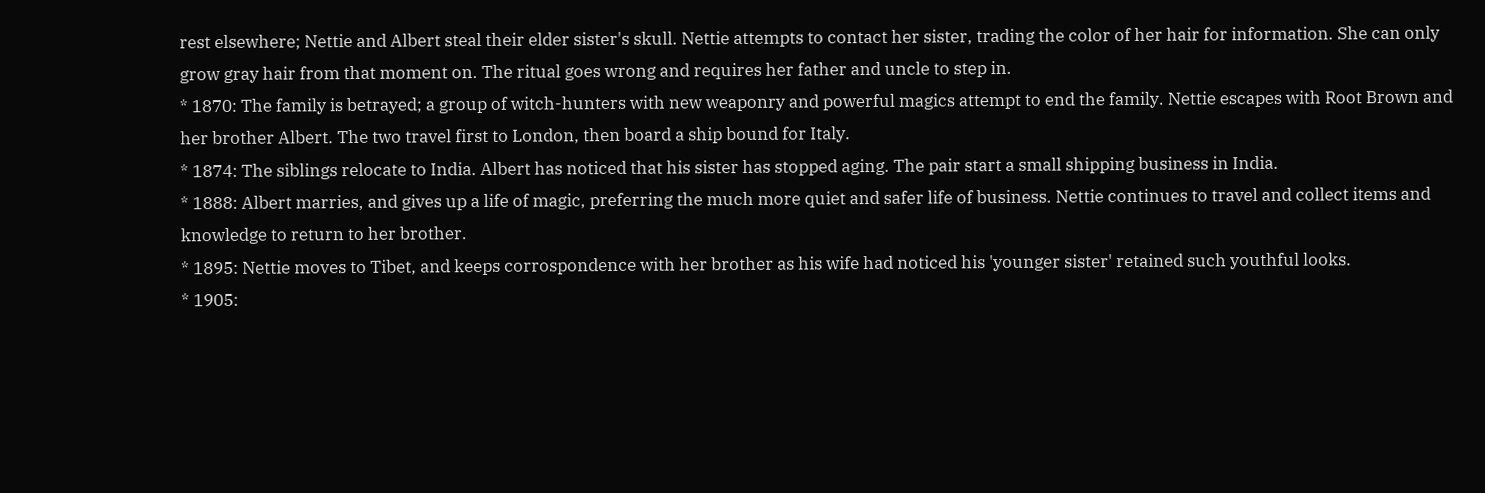rest elsewhere; Nettie and Albert steal their elder sister's skull. Nettie attempts to contact her sister, trading the color of her hair for information. She can only grow gray hair from that moment on. The ritual goes wrong and requires her father and uncle to step in.
* 1870: The family is betrayed; a group of witch-hunters with new weaponry and powerful magics attempt to end the family. Nettie escapes with Root Brown and her brother Albert. The two travel first to London, then board a ship bound for Italy.
* 1874: The siblings relocate to India. Albert has noticed that his sister has stopped aging. The pair start a small shipping business in India.
* 1888: Albert marries, and gives up a life of magic, preferring the much more quiet and safer life of business. Nettie continues to travel and collect items and knowledge to return to her brother.
* 1895: Nettie moves to Tibet, and keeps corrospondence with her brother as his wife had noticed his 'younger sister' retained such youthful looks.
* 1905: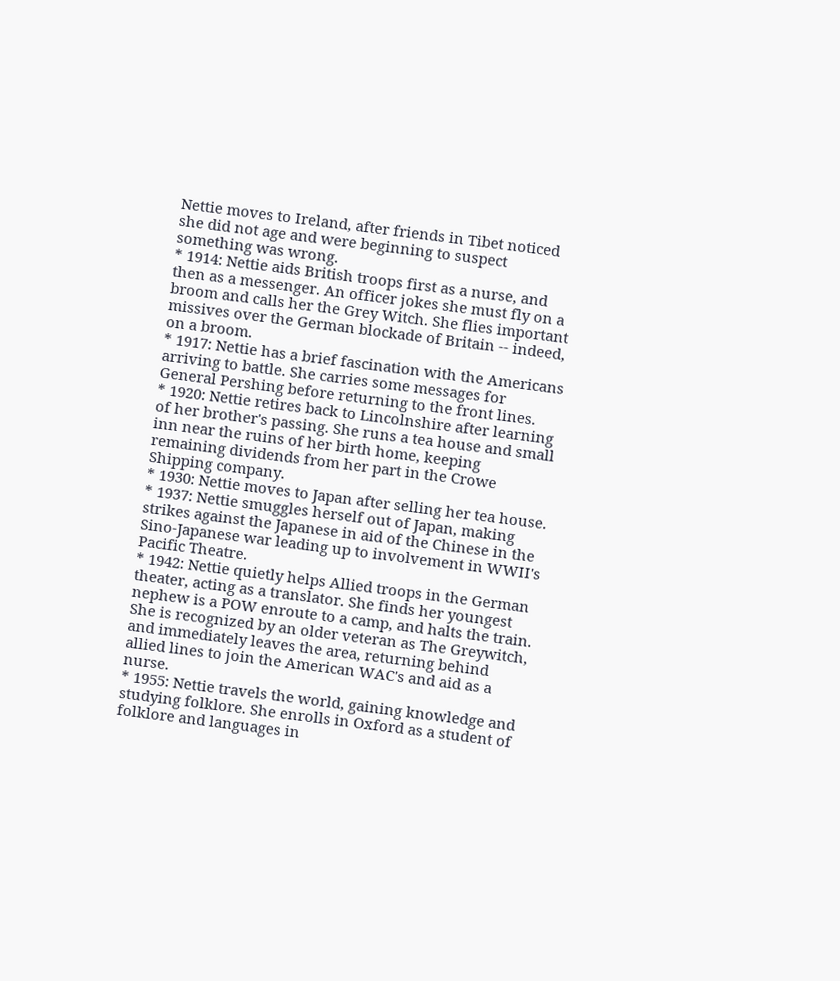Nettie moves to Ireland, after friends in Tibet noticed she did not age and were beginning to suspect something was wrong.
* 1914: Nettie aids British troops first as a nurse, and then as a messenger. An officer jokes she must fly on a broom and calls her the Grey Witch. She flies important missives over the German blockade of Britain -- indeed, on a broom.
* 1917: Nettie has a brief fascination with the Americans arriving to battle. She carries some messages for General Pershing before returning to the front lines.
* 1920: Nettie retires back to Lincolnshire after learning of her brother's passing. She runs a tea house and small inn near the ruins of her birth home, keeping remaining dividends from her part in the Crowe Shipping company.
* 1930: Nettie moves to Japan after selling her tea house.
* 1937: Nettie smuggles herself out of Japan, making strikes against the Japanese in aid of the Chinese in the Sino-Japanese war leading up to involvement in WWII's Pacific Theatre.
* 1942: Nettie quietly helps Allied troops in the German theater, acting as a translator. She finds her youngest nephew is a POW enroute to a camp, and halts the train. She is recognized by an older veteran as The Greywitch, and immediately leaves the area, returning behind allied lines to join the American WAC's and aid as a nurse.
* 1955: Nettie travels the world, gaining knowledge and studying folklore. She enrolls in Oxford as a student of folklore and languages in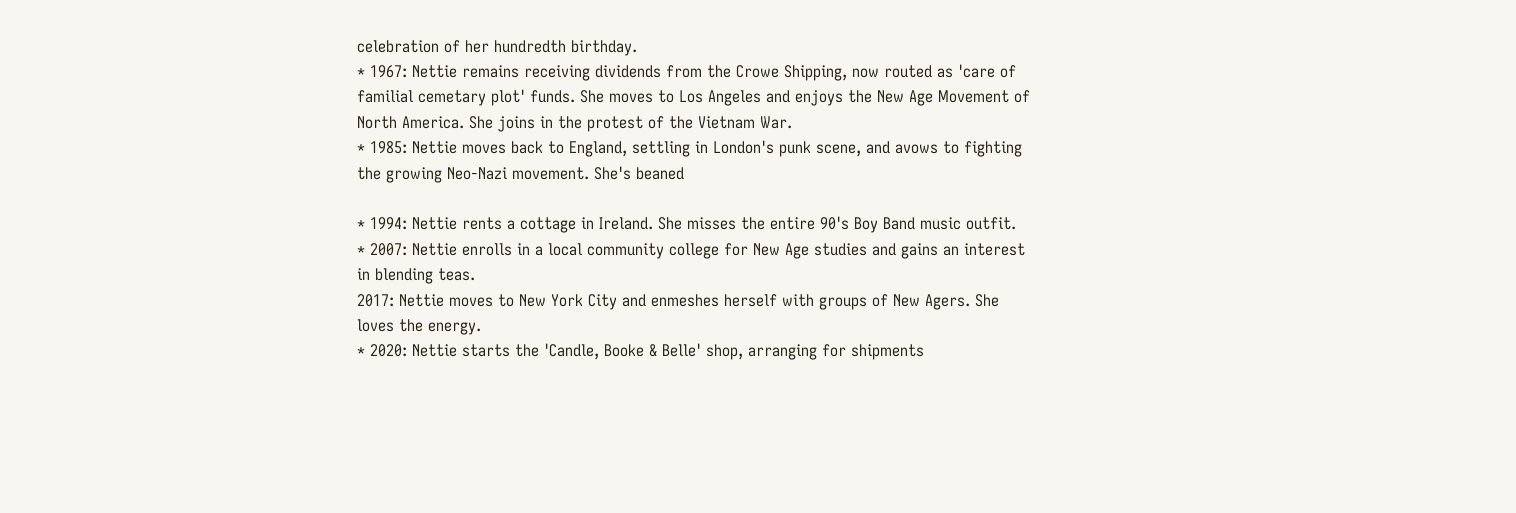celebration of her hundredth birthday.
* 1967: Nettie remains receiving dividends from the Crowe Shipping, now routed as 'care of familial cemetary plot' funds. She moves to Los Angeles and enjoys the New Age Movement of North America. She joins in the protest of the Vietnam War.
* 1985: Nettie moves back to England, settling in London's punk scene, and avows to fighting the growing Neo-Nazi movement. She's beaned

* 1994: Nettie rents a cottage in Ireland. She misses the entire 90's Boy Band music outfit.
* 2007: Nettie enrolls in a local community college for New Age studies and gains an interest in blending teas.
2017: Nettie moves to New York City and enmeshes herself with groups of New Agers. She loves the energy.
* 2020: Nettie starts the 'Candle, Booke & Belle' shop, arranging for shipments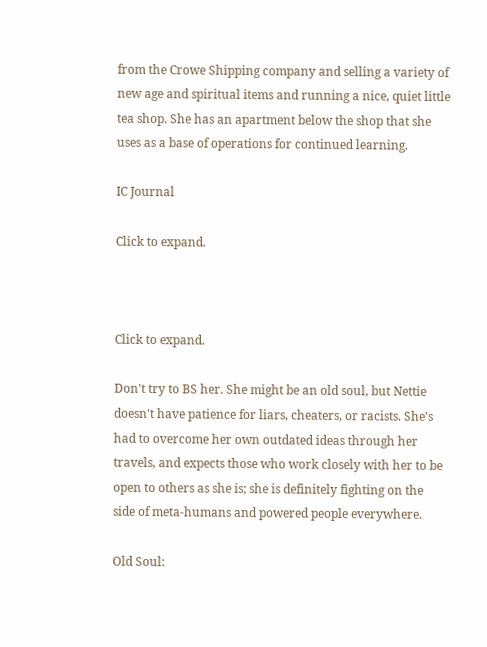from the Crowe Shipping company and selling a variety of new age and spiritual items and running a nice, quiet little tea shop. She has an apartment below the shop that she uses as a base of operations for continued learning.

IC Journal

Click to expand.



Click to expand.

Don't try to BS her. She might be an old soul, but Nettie doesn't have patience for liars, cheaters, or racists. She's had to overcome her own outdated ideas through her travels, and expects those who work closely with her to be open to others as she is; she is definitely fighting on the side of meta-humans and powered people everywhere.

Old Soul: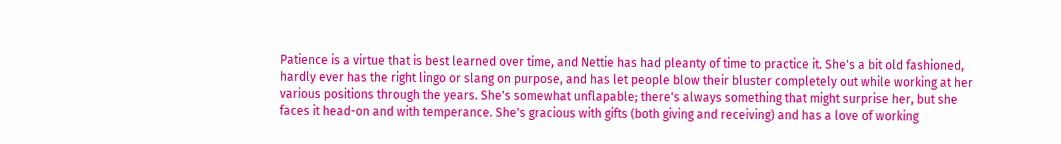Patience is a virtue that is best learned over time, and Nettie has had pleanty of time to practice it. She's a bit old fashioned, hardly ever has the right lingo or slang on purpose, and has let people blow their bluster completely out while working at her various positions through the years. She's somewhat unflapable; there's always something that might surprise her, but she faces it head-on and with temperance. She's gracious with gifts (both giving and receiving) and has a love of working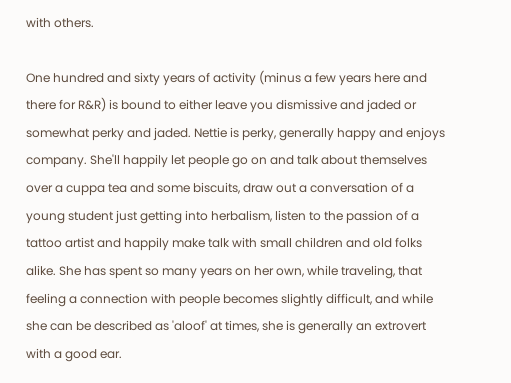with others.

One hundred and sixty years of activity (minus a few years here and there for R&R) is bound to either leave you dismissive and jaded or somewhat perky and jaded. Nettie is perky, generally happy and enjoys company. She'll happily let people go on and talk about themselves over a cuppa tea and some biscuits, draw out a conversation of a young student just getting into herbalism, listen to the passion of a tattoo artist and happily make talk with small children and old folks alike. She has spent so many years on her own, while traveling, that feeling a connection with people becomes slightly difficult, and while she can be described as 'aloof' at times, she is generally an extrovert with a good ear.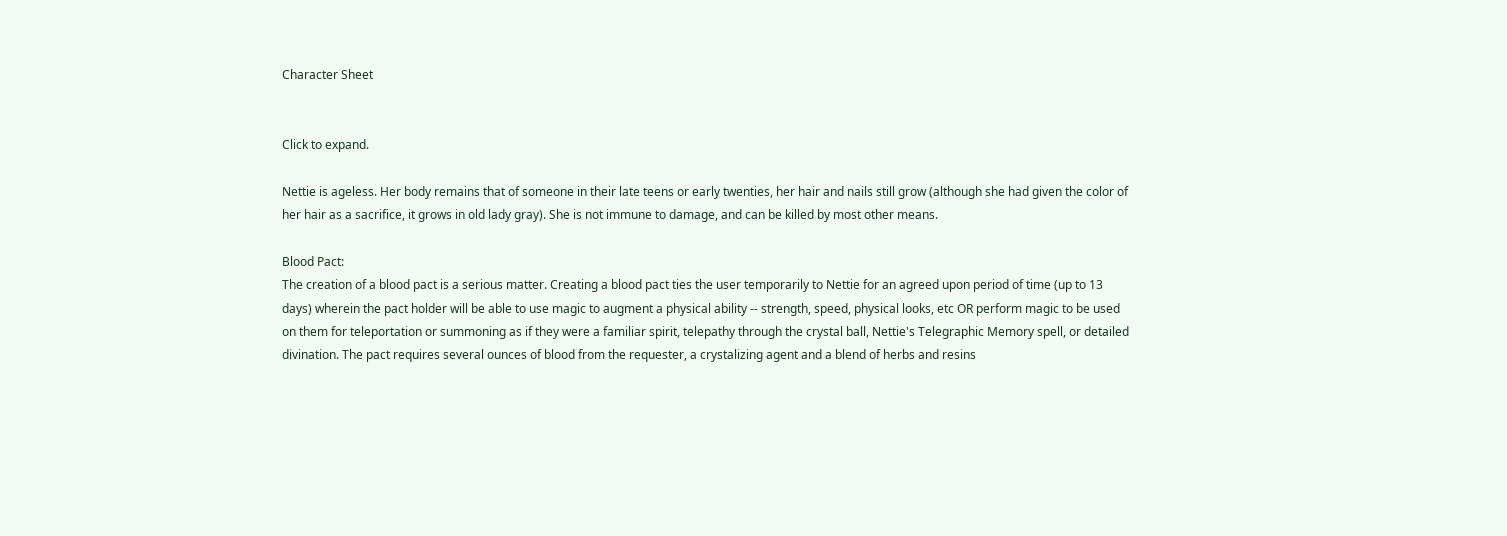Character Sheet


Click to expand.

Nettie is ageless. Her body remains that of someone in their late teens or early twenties, her hair and nails still grow (although she had given the color of her hair as a sacrifice, it grows in old lady gray). She is not immune to damage, and can be killed by most other means.

Blood Pact:
The creation of a blood pact is a serious matter. Creating a blood pact ties the user temporarily to Nettie for an agreed upon period of time (up to 13 days) wherein the pact holder will be able to use magic to augment a physical ability -- strength, speed, physical looks, etc OR perform magic to be used on them for teleportation or summoning as if they were a familiar spirit, telepathy through the crystal ball, Nettie's Telegraphic Memory spell, or detailed divination. The pact requires several ounces of blood from the requester, a crystalizing agent and a blend of herbs and resins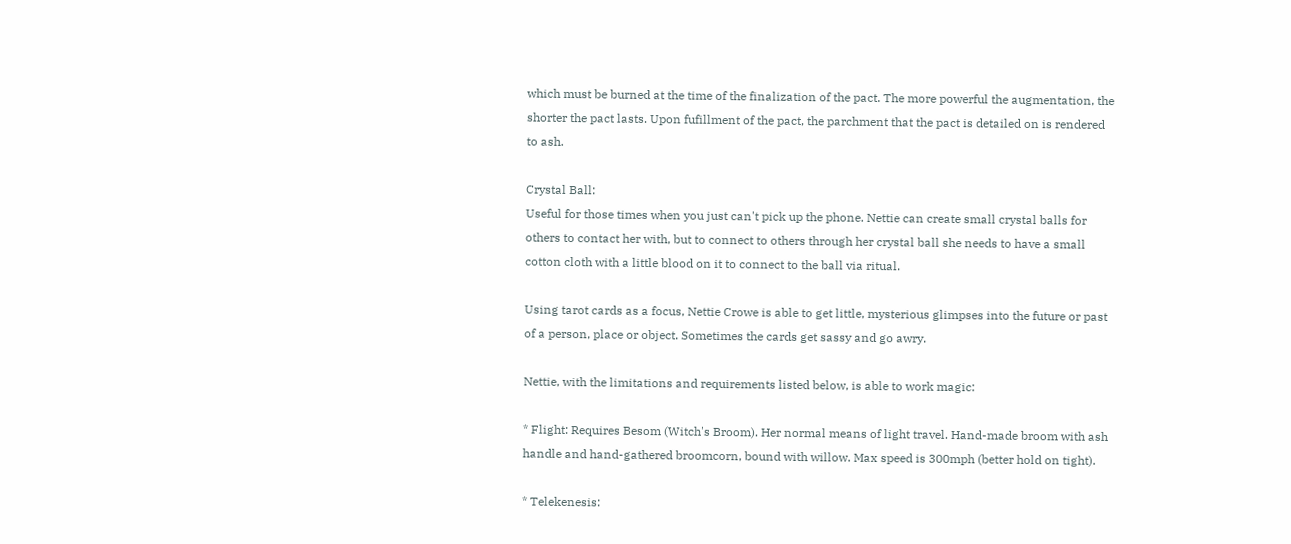which must be burned at the time of the finalization of the pact. The more powerful the augmentation, the shorter the pact lasts. Upon fufillment of the pact, the parchment that the pact is detailed on is rendered to ash.

Crystal Ball:
Useful for those times when you just can't pick up the phone. Nettie can create small crystal balls for others to contact her with, but to connect to others through her crystal ball she needs to have a small cotton cloth with a little blood on it to connect to the ball via ritual.

Using tarot cards as a focus, Nettie Crowe is able to get little, mysterious glimpses into the future or past of a person, place or object. Sometimes the cards get sassy and go awry.

Nettie, with the limitations and requirements listed below, is able to work magic:

* Flight: Requires Besom (Witch's Broom). Her normal means of light travel. Hand-made broom with ash handle and hand-gathered broomcorn, bound with willow. Max speed is 300mph (better hold on tight).

* Telekenesis: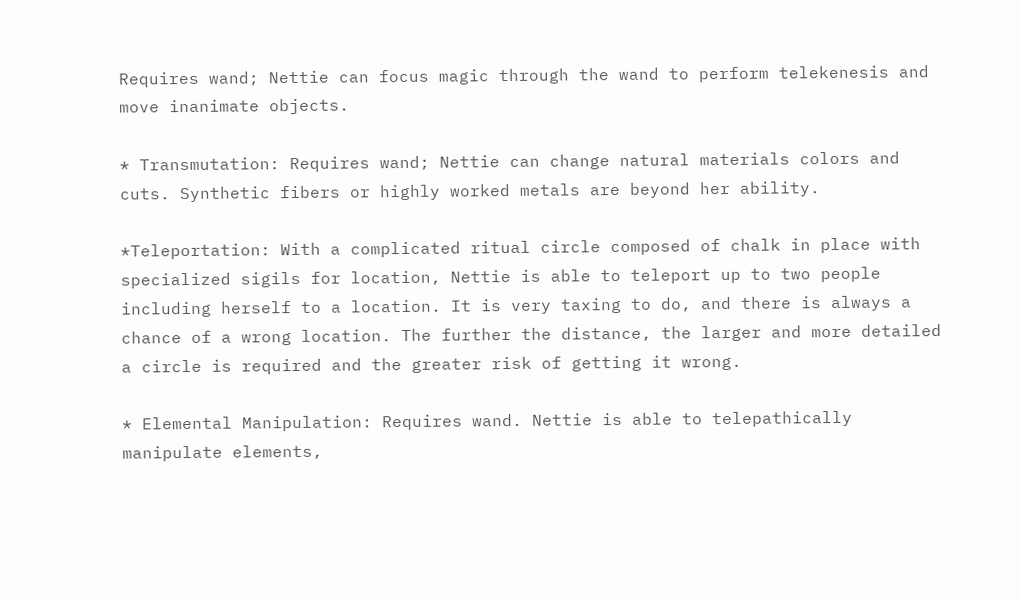Requires wand; Nettie can focus magic through the wand to perform telekenesis and move inanimate objects.

* Transmutation: Requires wand; Nettie can change natural materials colors and cuts. Synthetic fibers or highly worked metals are beyond her ability.

*Teleportation: With a complicated ritual circle composed of chalk in place with specialized sigils for location, Nettie is able to teleport up to two people including herself to a location. It is very taxing to do, and there is always a chance of a wrong location. The further the distance, the larger and more detailed a circle is required and the greater risk of getting it wrong.

* Elemental Manipulation: Requires wand. Nettie is able to telepathically manipulate elements,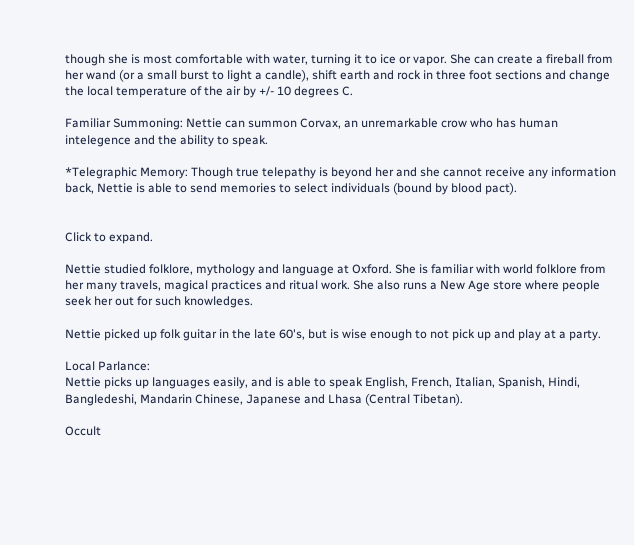though she is most comfortable with water, turning it to ice or vapor. She can create a fireball from her wand (or a small burst to light a candle), shift earth and rock in three foot sections and change the local temperature of the air by +/- 10 degrees C.

Familiar Summoning: Nettie can summon Corvax, an unremarkable crow who has human intelegence and the ability to speak.

*Telegraphic Memory: Though true telepathy is beyond her and she cannot receive any information back, Nettie is able to send memories to select individuals (bound by blood pact).


Click to expand.

Nettie studied folklore, mythology and language at Oxford. She is familiar with world folklore from her many travels, magical practices and ritual work. She also runs a New Age store where people seek her out for such knowledges.

Nettie picked up folk guitar in the late 60's, but is wise enough to not pick up and play at a party.

Local Parlance:
Nettie picks up languages easily, and is able to speak English, French, Italian, Spanish, Hindi, Bangledeshi, Mandarin Chinese, Japanese and Lhasa (Central Tibetan).

Occult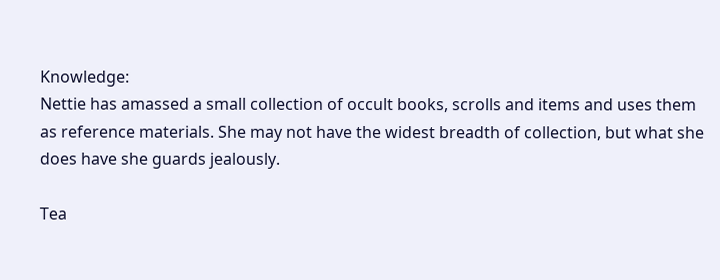Knowledge:
Nettie has amassed a small collection of occult books, scrolls and items and uses them as reference materials. She may not have the widest breadth of collection, but what she does have she guards jealously.

Tea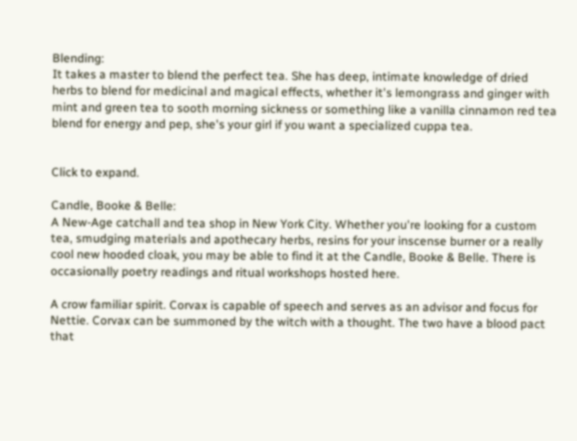Blending:
It takes a master to blend the perfect tea. She has deep, intimate knowledge of dried herbs to blend for medicinal and magical effects, whether it's lemongrass and ginger with mint and green tea to sooth morning sickness or something like a vanilla cinnamon red tea blend for energy and pep, she's your girl if you want a specialized cuppa tea.


Click to expand.

Candle, Booke & Belle:
A New-Age catchall and tea shop in New York City. Whether you're looking for a custom tea, smudging materials and apothecary herbs, resins for your inscense burner or a really cool new hooded cloak, you may be able to find it at the Candle, Booke & Belle. There is occasionally poetry readings and ritual workshops hosted here.

A crow familiar spirit. Corvax is capable of speech and serves as an advisor and focus for Nettie. Corvax can be summoned by the witch with a thought. The two have a blood pact that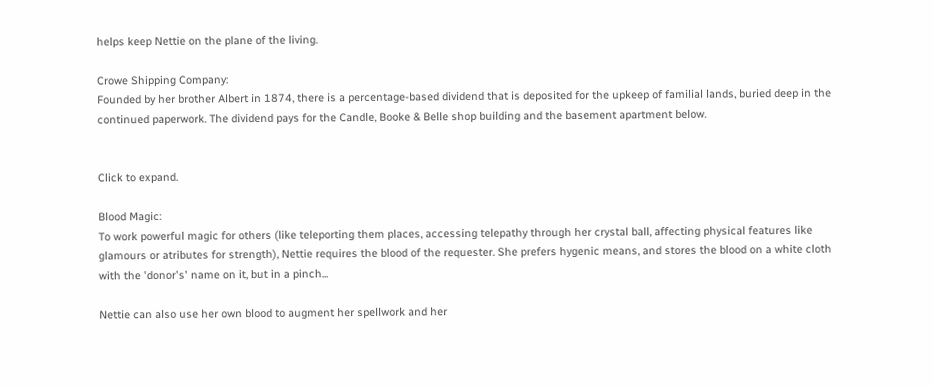helps keep Nettie on the plane of the living.

Crowe Shipping Company:
Founded by her brother Albert in 1874, there is a percentage-based dividend that is deposited for the upkeep of familial lands, buried deep in the continued paperwork. The dividend pays for the Candle, Booke & Belle shop building and the basement apartment below.


Click to expand.

Blood Magic:
To work powerful magic for others (like teleporting them places, accessing telepathy through her crystal ball, affecting physical features like glamours or atributes for strength), Nettie requires the blood of the requester. She prefers hygenic means, and stores the blood on a white cloth with the 'donor's' name on it, but in a pinch...

Nettie can also use her own blood to augment her spellwork and her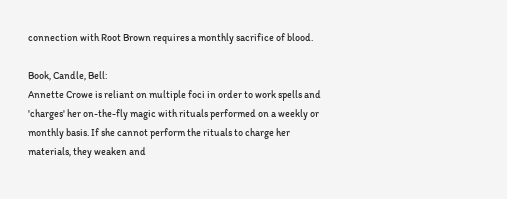connection with Root Brown requires a monthly sacrifice of blood.

Book, Candle, Bell:
Annette Crowe is reliant on multiple foci in order to work spells and 'charges' her on-the-fly magic with rituals performed on a weekly or monthly basis. If she cannot perform the rituals to charge her materials, they weaken and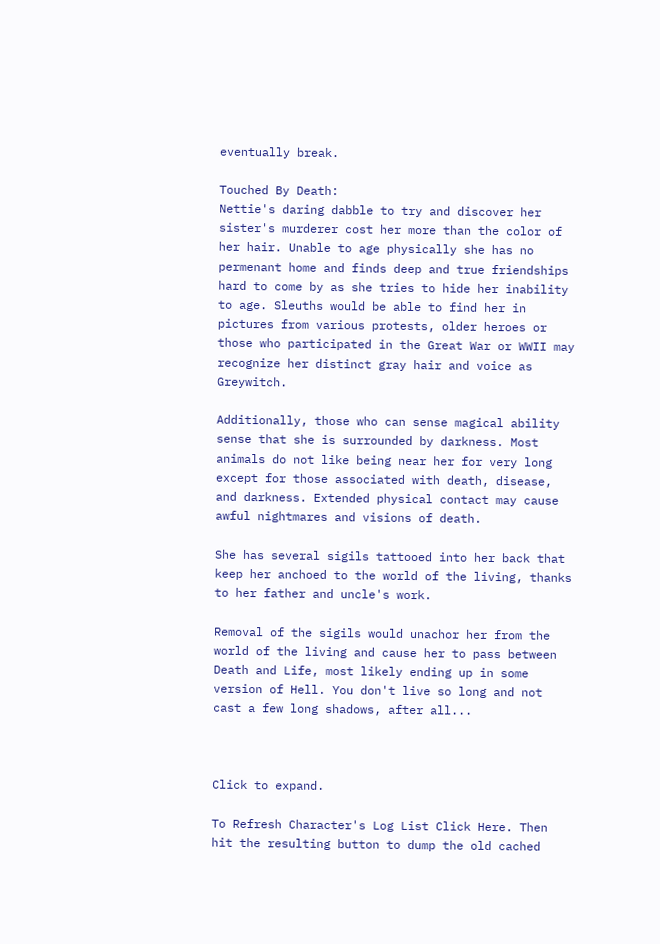eventually break.

Touched By Death:
Nettie's daring dabble to try and discover her sister's murderer cost her more than the color of her hair. Unable to age physically she has no permenant home and finds deep and true friendships hard to come by as she tries to hide her inability to age. Sleuths would be able to find her in pictures from various protests, older heroes or those who participated in the Great War or WWII may recognize her distinct gray hair and voice as Greywitch.

Additionally, those who can sense magical ability sense that she is surrounded by darkness. Most animals do not like being near her for very long except for those associated with death, disease, and darkness. Extended physical contact may cause awful nightmares and visions of death.

She has several sigils tattooed into her back that keep her anchoed to the world of the living, thanks to her father and uncle's work.

Removal of the sigils would unachor her from the world of the living and cause her to pass between Death and Life, most likely ending up in some version of Hell. You don't live so long and not cast a few long shadows, after all...



Click to expand.

To Refresh Character's Log List Click Here. Then hit the resulting button to dump the old cached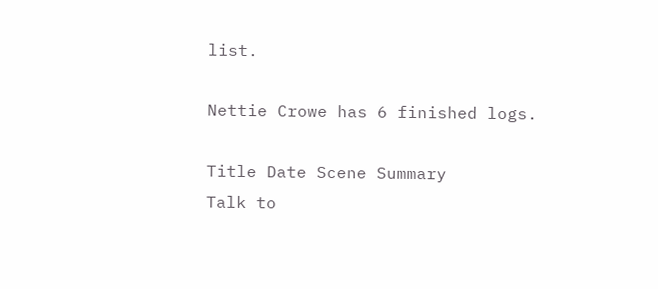list.

Nettie Crowe has 6 finished logs.

Title Date Scene Summary
Talk to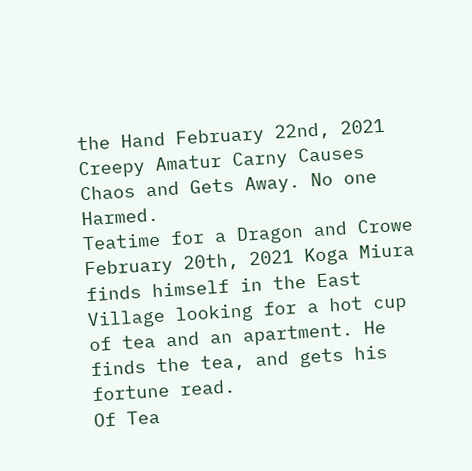the Hand February 22nd, 2021 Creepy Amatur Carny Causes Chaos and Gets Away. No one Harmed.
Teatime for a Dragon and Crowe February 20th, 2021 Koga Miura finds himself in the East Village looking for a hot cup of tea and an apartment. He finds the tea, and gets his fortune read.
Of Tea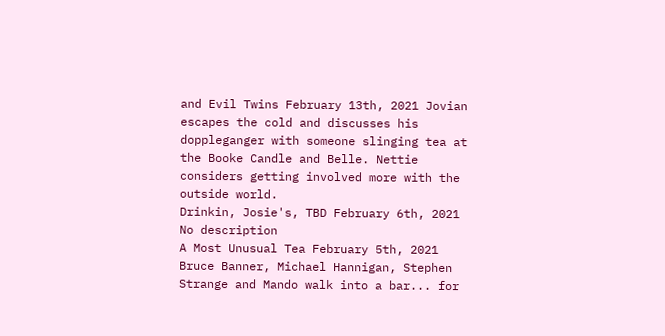and Evil Twins February 13th, 2021 Jovian escapes the cold and discusses his doppleganger with someone slinging tea at the Booke Candle and Belle. Nettie considers getting involved more with the outside world.
Drinkin, Josie's, TBD February 6th, 2021 No description
A Most Unusual Tea February 5th, 2021 Bruce Banner, Michael Hannigan, Stephen Strange and Mando walk into a bar... for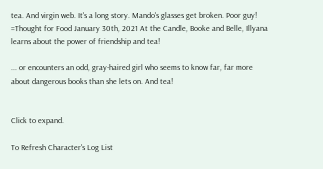tea. And virgin web. It's a long story. Mando's glasses get broken. Poor guy!
=Thought for Food January 30th, 2021 At the Candle, Booke and Belle, Illyana learns about the power of friendship and tea!

... or encounters an odd, gray-haired girl who seems to know far, far more about dangerous books than she lets on. And tea!


Click to expand.

To Refresh Character's Log List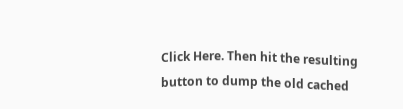Click Here. Then hit the resulting button to dump the old cached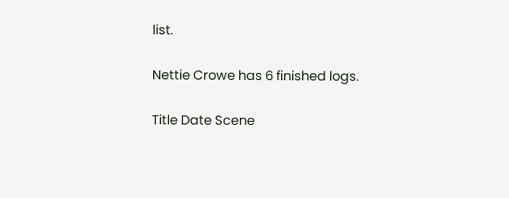list.

Nettie Crowe has 6 finished logs.

Title Date Scene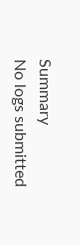Summary
No logs submitted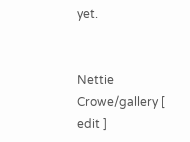yet.


Nettie Crowe/gallery [ edit ]